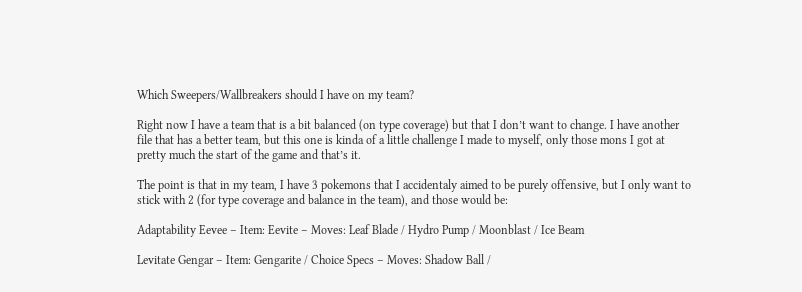Which Sweepers/Wallbreakers should I have on my team?

Right now I have a team that is a bit balanced (on type coverage) but that I don’t want to change. I have another file that has a better team, but this one is kinda of a little challenge I made to myself, only those mons I got at pretty much the start of the game and that’s it.

The point is that in my team, I have 3 pokemons that I accidentaly aimed to be purely offensive, but I only want to stick with 2 (for type coverage and balance in the team), and those would be:

Adaptability Eevee – Item: Eevite – Moves: Leaf Blade / Hydro Pump / Moonblast / Ice Beam

Levitate Gengar – Item: Gengarite / Choice Specs – Moves: Shadow Ball /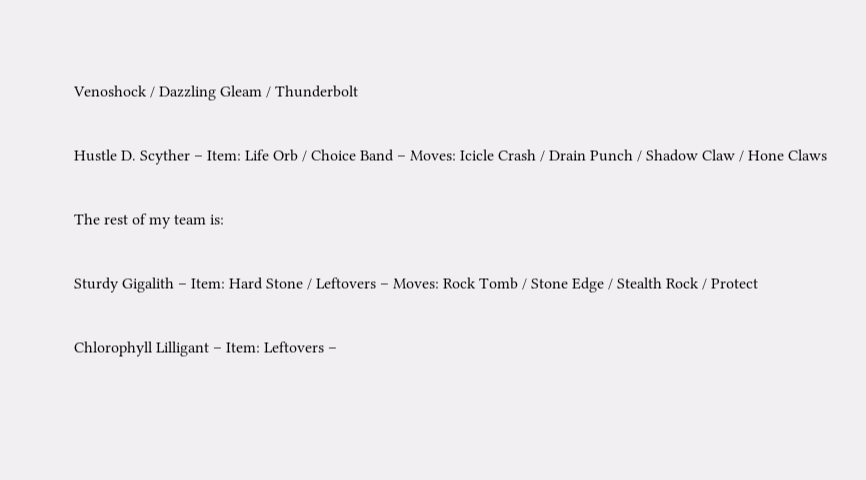Venoshock / Dazzling Gleam / Thunderbolt

Hustle D. Scyther – Item: Life Orb / Choice Band – Moves: Icicle Crash / Drain Punch / Shadow Claw / Hone Claws

The rest of my team is:

Sturdy Gigalith – Item: Hard Stone / Leftovers – Moves: Rock Tomb / Stone Edge / Stealth Rock / Protect

Chlorophyll Lilligant – Item: Leftovers –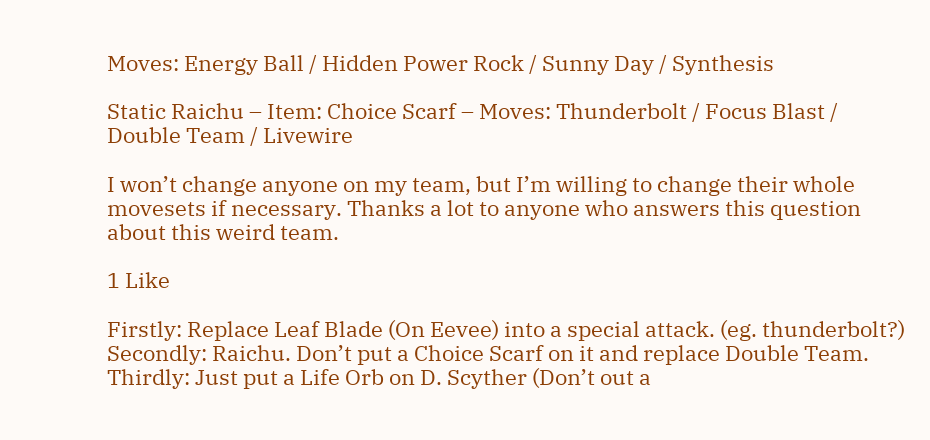Moves: Energy Ball / Hidden Power Rock / Sunny Day / Synthesis

Static Raichu – Item: Choice Scarf – Moves: Thunderbolt / Focus Blast / Double Team / Livewire

I won’t change anyone on my team, but I’m willing to change their whole movesets if necessary. Thanks a lot to anyone who answers this question about this weird team.

1 Like

Firstly: Replace Leaf Blade (On Eevee) into a special attack. (eg. thunderbolt?) Secondly: Raichu. Don’t put a Choice Scarf on it and replace Double Team. Thirdly: Just put a Life Orb on D. Scyther (Don’t out a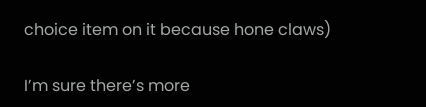choice item on it because hone claws)

I’m sure there’s more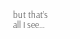but that’s all I see…